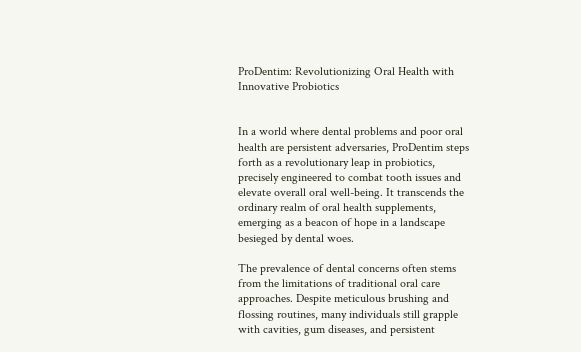ProDentim: Revolutionizing Oral Health with Innovative Probiotics


In a world where dental problems and poor oral health are persistent adversaries, ProDentim steps forth as a revolutionary leap in probiotics, precisely engineered to combat tooth issues and elevate overall oral well-being. It transcends the ordinary realm of oral health supplements, emerging as a beacon of hope in a landscape besieged by dental woes.

The prevalence of dental concerns often stems from the limitations of traditional oral care approaches. Despite meticulous brushing and flossing routines, many individuals still grapple with cavities, gum diseases, and persistent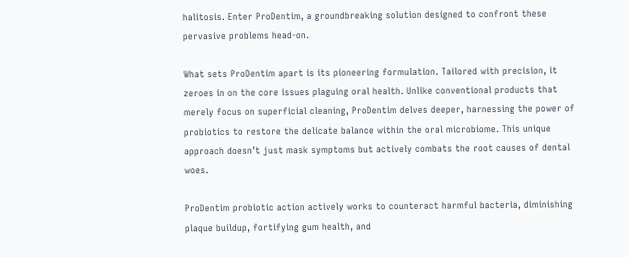halitosis. Enter ProDentim, a groundbreaking solution designed to confront these pervasive problems head-on.

What sets ProDentim apart is its pioneering formulation. Tailored with precision, it zeroes in on the core issues plaguing oral health. Unlike conventional products that merely focus on superficial cleaning, ProDentim delves deeper, harnessing the power of probiotics to restore the delicate balance within the oral microbiome. This unique approach doesn’t just mask symptoms but actively combats the root causes of dental woes.

ProDentim probiotic action actively works to counteract harmful bacteria, diminishing plaque buildup, fortifying gum health, and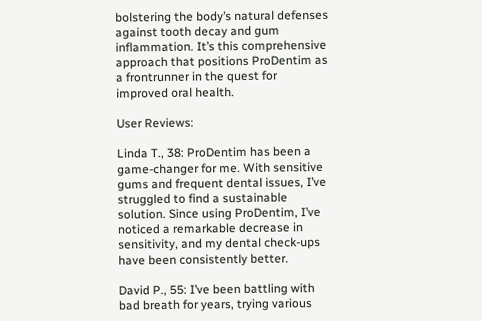bolstering the body’s natural defenses against tooth decay and gum inflammation. It’s this comprehensive approach that positions ProDentim as a frontrunner in the quest for improved oral health.

User Reviews:

Linda T., 38: ProDentim has been a game-changer for me. With sensitive gums and frequent dental issues, I’ve struggled to find a sustainable solution. Since using ProDentim, I’ve noticed a remarkable decrease in sensitivity, and my dental check-ups have been consistently better.

David P., 55: I’ve been battling with bad breath for years, trying various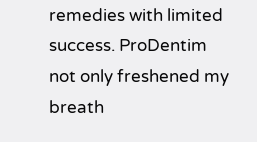remedies with limited success. ProDentim not only freshened my breath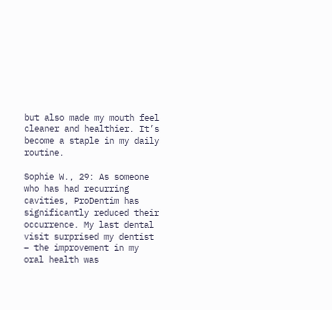but also made my mouth feel cleaner and healthier. It’s become a staple in my daily routine.

Sophie W., 29: As someone who has had recurring cavities, ProDentim has significantly reduced their occurrence. My last dental visit surprised my dentist – the improvement in my oral health was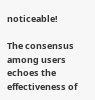noticeable!

The consensus among users echoes the effectiveness of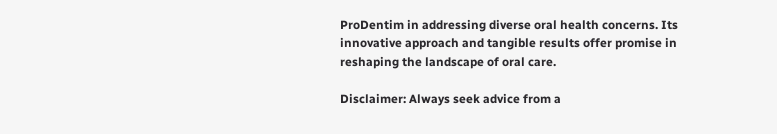ProDentim in addressing diverse oral health concerns. Its innovative approach and tangible results offer promise in reshaping the landscape of oral care.

Disclaimer: Always seek advice from a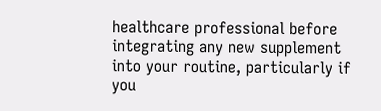healthcare professional before integrating any new supplement into your routine, particularly if you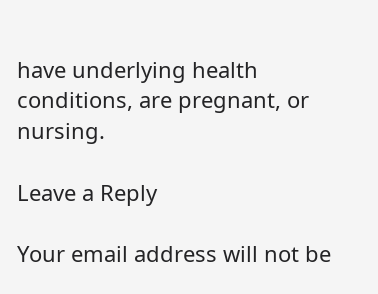have underlying health conditions, are pregnant, or nursing.

Leave a Reply

Your email address will not be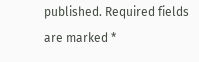published. Required fields are marked *